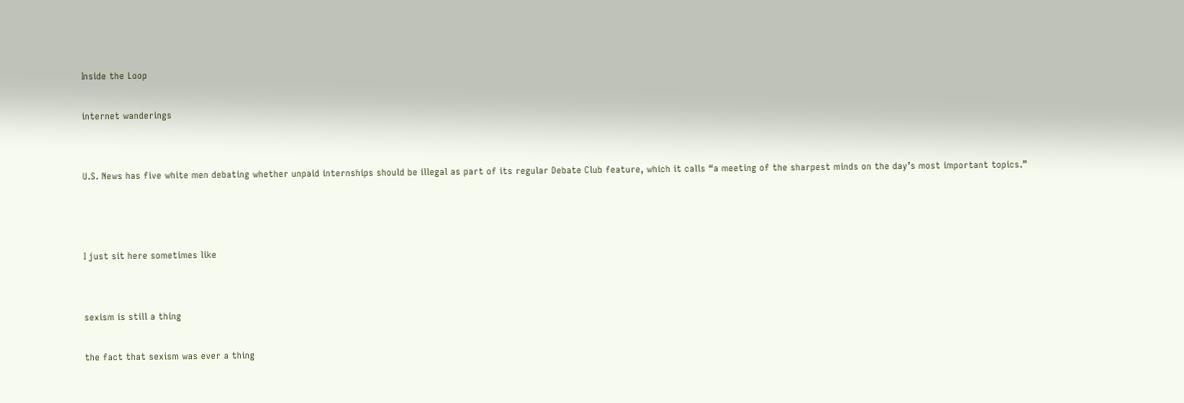Inside the Loop

internet wanderings


U.S. News has five white men debating whether unpaid internships should be illegal as part of its regular Debate Club feature, which it calls “a meeting of the sharpest minds on the day’s most important topics.”



I just sit here sometimes like


sexism is still a thing

the fact that sexism was ever a thing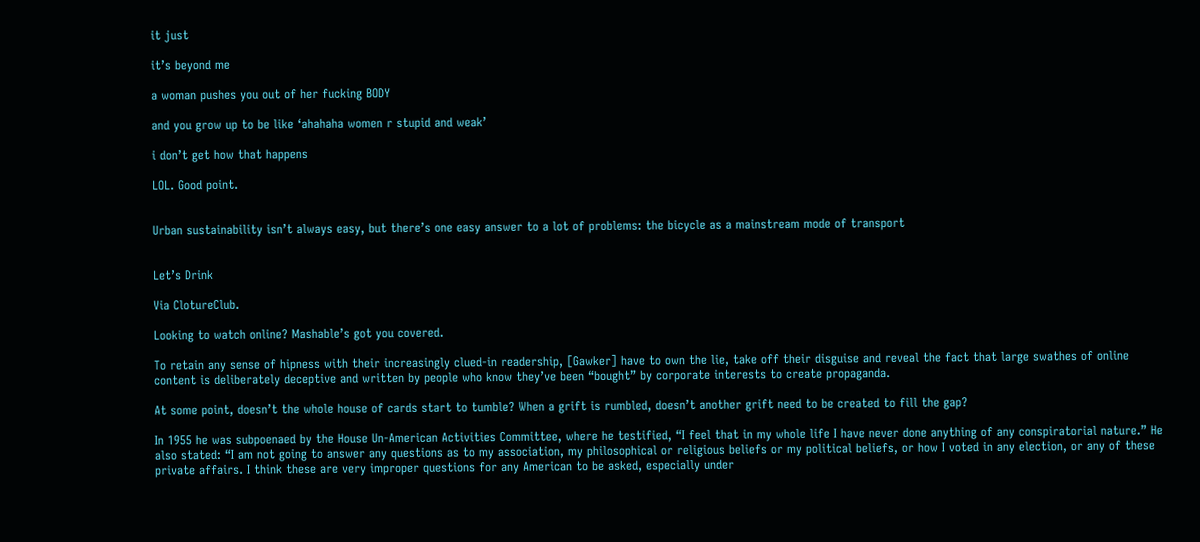it just

it’s beyond me

a woman pushes you out of her fucking BODY

and you grow up to be like ‘ahahaha women r stupid and weak’

i don’t get how that happens

LOL. Good point.


Urban sustainability isn’t always easy, but there’s one easy answer to a lot of problems: the bicycle as a mainstream mode of transport


Let’s Drink

Via ClotureClub.

Looking to watch online? Mashable’s got you covered.

To retain any sense of hipness with their increasingly clued-in readership, [Gawker] have to own the lie, take off their disguise and reveal the fact that large swathes of online content is deliberately deceptive and written by people who know they’ve been “bought” by corporate interests to create propaganda.

At some point, doesn’t the whole house of cards start to tumble? When a grift is rumbled, doesn’t another grift need to be created to fill the gap?

In 1955 he was subpoenaed by the House Un-American Activities Committee, where he testified, “I feel that in my whole life I have never done anything of any conspiratorial nature.” He also stated: “I am not going to answer any questions as to my association, my philosophical or religious beliefs or my political beliefs, or how I voted in any election, or any of these private affairs. I think these are very improper questions for any American to be asked, especially under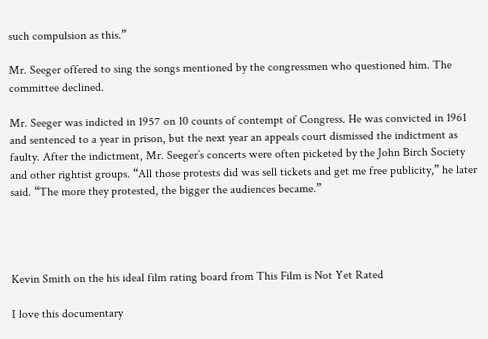such compulsion as this.”

Mr. Seeger offered to sing the songs mentioned by the congressmen who questioned him. The committee declined.

Mr. Seeger was indicted in 1957 on 10 counts of contempt of Congress. He was convicted in 1961 and sentenced to a year in prison, but the next year an appeals court dismissed the indictment as faulty. After the indictment, Mr. Seeger’s concerts were often picketed by the John Birch Society and other rightist groups. “All those protests did was sell tickets and get me free publicity,” he later said. “The more they protested, the bigger the audiences became.”




Kevin Smith on the his ideal film rating board from This Film is Not Yet Rated

I love this documentary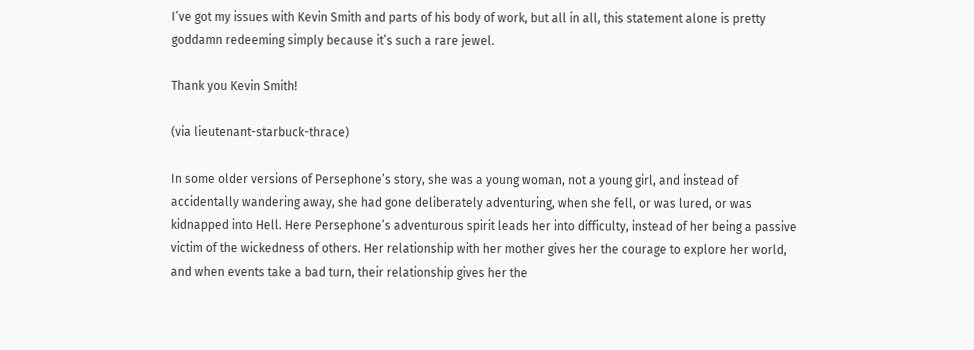I’ve got my issues with Kevin Smith and parts of his body of work, but all in all, this statement alone is pretty goddamn redeeming simply because it’s such a rare jewel.

Thank you Kevin Smith!

(via lieutenant-starbuck-thrace)

In some older versions of Persephone’s story, she was a young woman, not a young girl, and instead of accidentally wandering away, she had gone deliberately adventuring, when she fell, or was lured, or was kidnapped into Hell. Here Persephone’s adventurous spirit leads her into difficulty, instead of her being a passive victim of the wickedness of others. Her relationship with her mother gives her the courage to explore her world, and when events take a bad turn, their relationship gives her the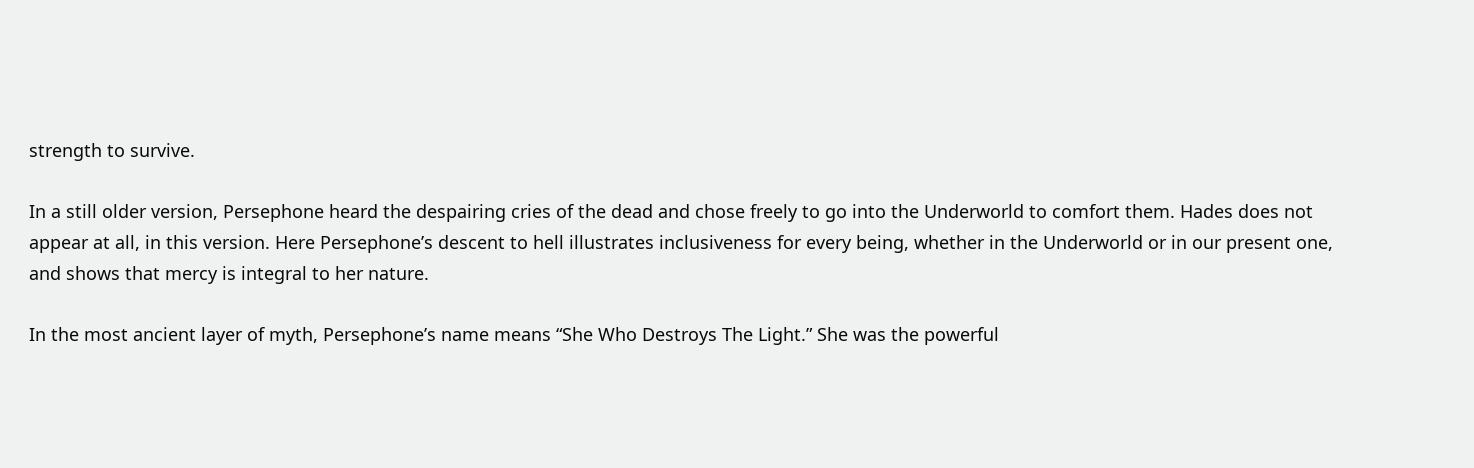strength to survive.

In a still older version, Persephone heard the despairing cries of the dead and chose freely to go into the Underworld to comfort them. Hades does not appear at all, in this version. Here Persephone’s descent to hell illustrates inclusiveness for every being, whether in the Underworld or in our present one, and shows that mercy is integral to her nature.

In the most ancient layer of myth, Persephone’s name means “She Who Destroys The Light.” She was the powerful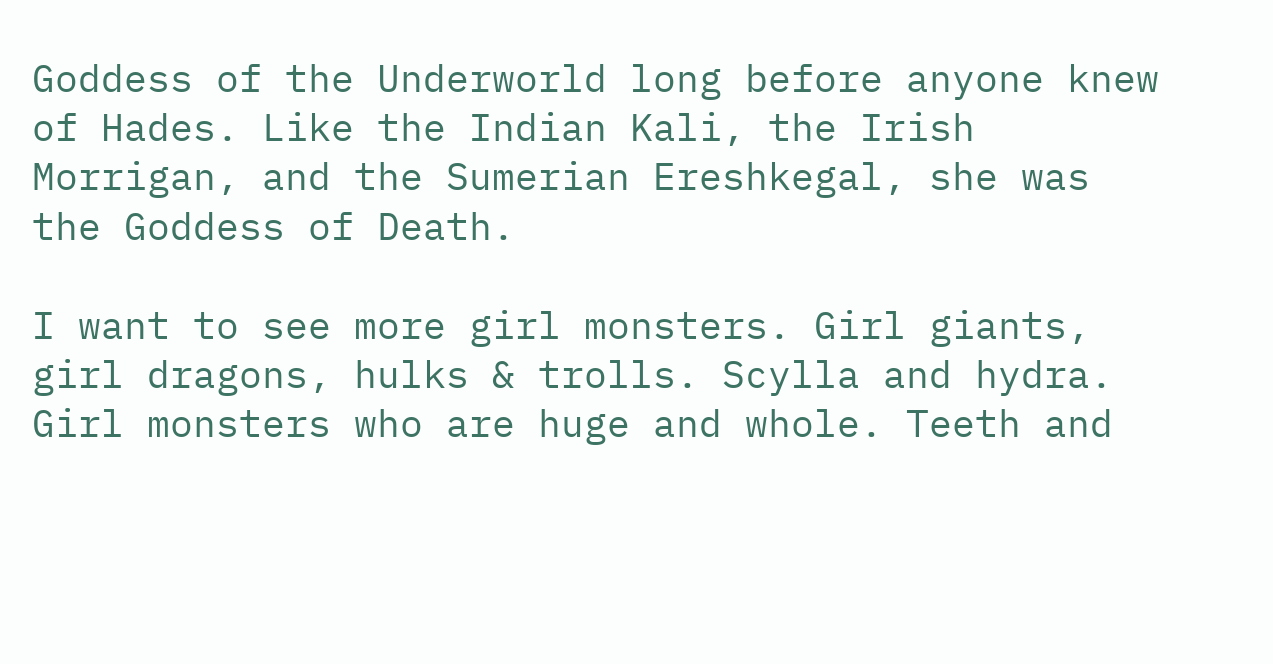Goddess of the Underworld long before anyone knew of Hades. Like the Indian Kali, the Irish Morrigan, and the Sumerian Ereshkegal, she was the Goddess of Death.

I want to see more girl monsters. Girl giants, girl dragons, hulks & trolls. Scylla and hydra. Girl monsters who are huge and whole. Teeth and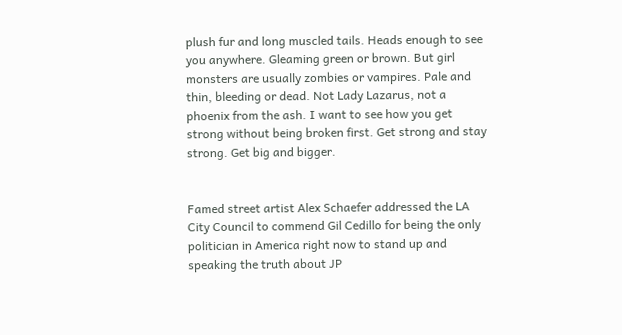plush fur and long muscled tails. Heads enough to see you anywhere. Gleaming green or brown. But girl monsters are usually zombies or vampires. Pale and thin, bleeding or dead. Not Lady Lazarus, not a phoenix from the ash. I want to see how you get strong without being broken first. Get strong and stay strong. Get big and bigger.


Famed street artist Alex Schaefer addressed the LA City Council to commend Gil Cedillo for being the only politician in America right now to stand up and speaking the truth about JP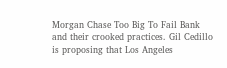Morgan Chase Too Big To Fail Bank and their crooked practices. Gil Cedillo is proposing that Los Angeles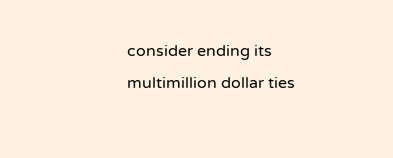consider ending its multimillion dollar ties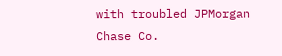with troubled JPMorgan Chase Co.